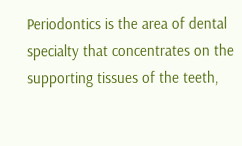Periodontics is the area of dental specialty that concentrates on the supporting tissues of the teeth,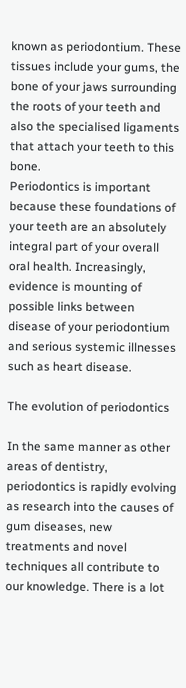known as periodontium. These tissues include your gums, the bone of your jaws surrounding the roots of your teeth and also the specialised ligaments that attach your teeth to this bone.
Periodontics is important because these foundations of your teeth are an absolutely integral part of your overall oral health. Increasingly, evidence is mounting of possible links between disease of your periodontium and serious systemic illnesses such as heart disease.

The evolution of periodontics

In the same manner as other areas of dentistry, periodontics is rapidly evolving as research into the causes of gum diseases, new treatments and novel techniques all contribute to our knowledge. There is a lot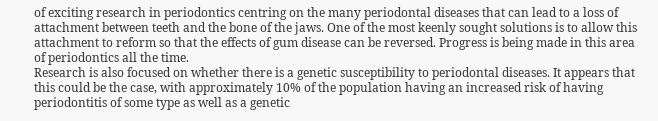of exciting research in periodontics centring on the many periodontal diseases that can lead to a loss of attachment between teeth and the bone of the jaws. One of the most keenly sought solutions is to allow this attachment to reform so that the effects of gum disease can be reversed. Progress is being made in this area of periodontics all the time.
Research is also focused on whether there is a genetic susceptibility to periodontal diseases. It appears that this could be the case, with approximately 10% of the population having an increased risk of having periodontitis of some type as well as a genetic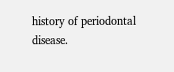history of periodontal disease.